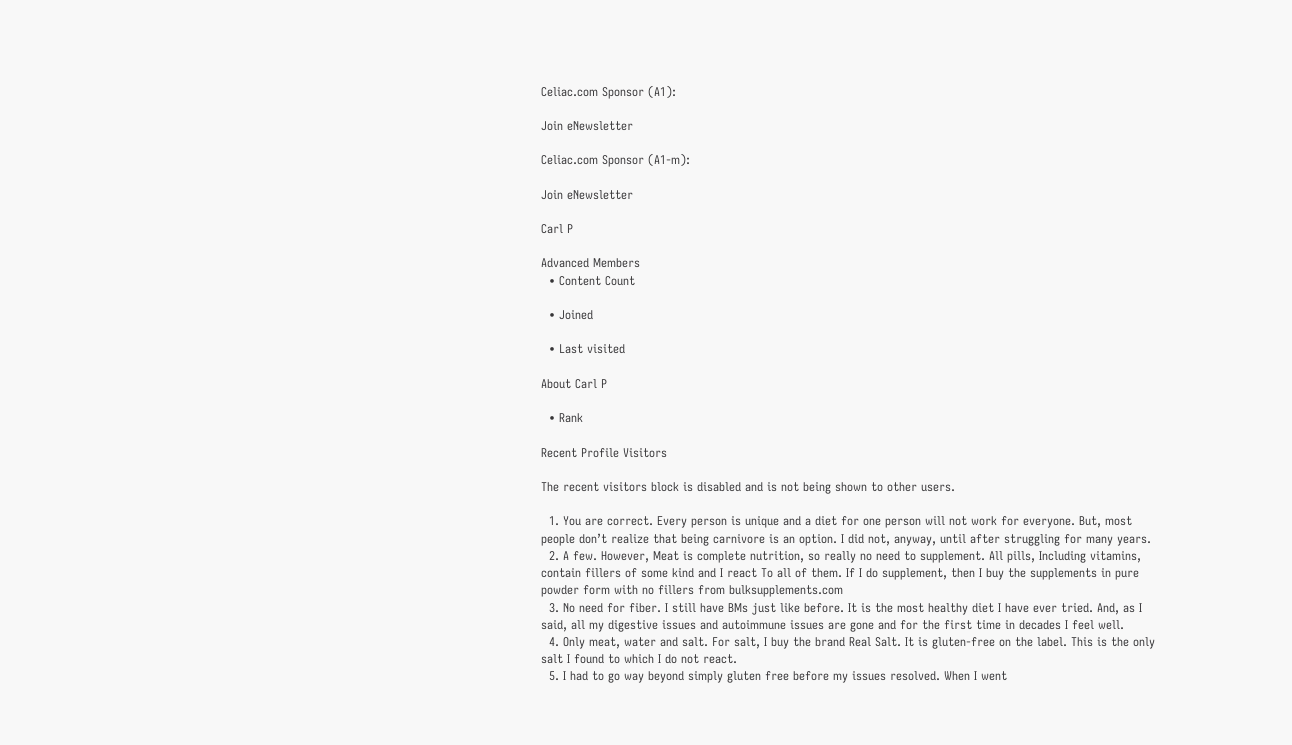Celiac.com Sponsor (A1):

Join eNewsletter

Celiac.com Sponsor (A1-m):

Join eNewsletter

Carl P

Advanced Members
  • Content Count

  • Joined

  • Last visited

About Carl P

  • Rank

Recent Profile Visitors

The recent visitors block is disabled and is not being shown to other users.

  1. You are correct. Every person is unique and a diet for one person will not work for everyone. But, most people don’t realize that being carnivore is an option. I did not, anyway, until after struggling for many years.
  2. A few. However, Meat is complete nutrition, so really no need to supplement. All pills, Including vitamins, contain fillers of some kind and I react To all of them. If I do supplement, then I buy the supplements in pure powder form with no fillers from bulksupplements.com
  3. No need for fiber. I still have BMs just like before. It is the most healthy diet I have ever tried. And, as I said, all my digestive issues and autoimmune issues are gone and for the first time in decades I feel well.
  4. Only meat, water and salt. For salt, I buy the brand Real Salt. It is gluten-free on the label. This is the only salt I found to which I do not react.
  5. I had to go way beyond simply gluten free before my issues resolved. When I went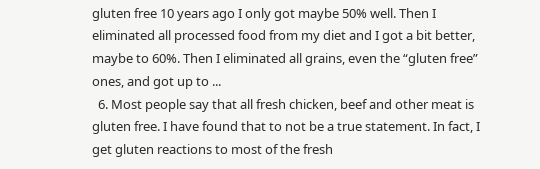gluten free 10 years ago I only got maybe 50% well. Then I eliminated all processed food from my diet and I got a bit better, maybe to 60%. Then I eliminated all grains, even the “gluten free” ones, and got up to ...
  6. Most people say that all fresh chicken, beef and other meat is gluten free. I have found that to not be a true statement. In fact, I get gluten reactions to most of the fresh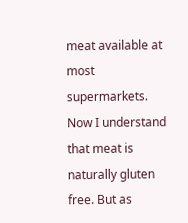meat available at most supermarkets. Now I understand that meat is naturally gluten free. But as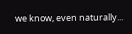we know, even naturally...